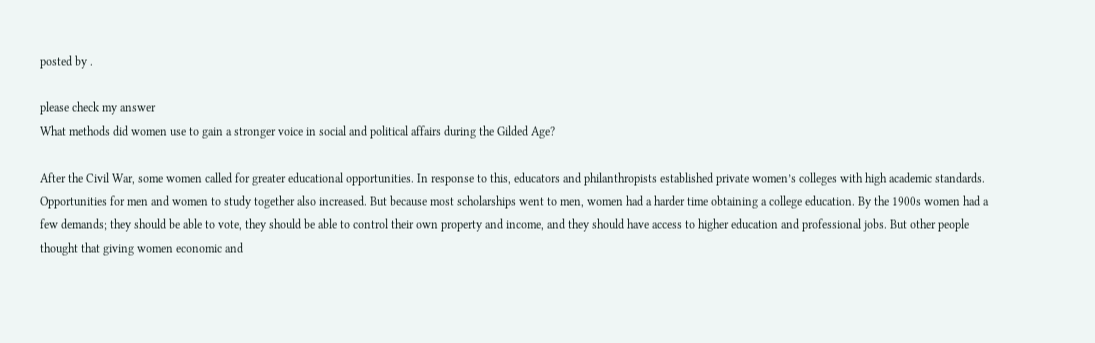posted by .

please check my answer
What methods did women use to gain a stronger voice in social and political affairs during the Gilded Age?

After the Civil War, some women called for greater educational opportunities. In response to this, educators and philanthropists established private women’s colleges with high academic standards. Opportunities for men and women to study together also increased. But because most scholarships went to men, women had a harder time obtaining a college education. By the 1900s women had a few demands; they should be able to vote, they should be able to control their own property and income, and they should have access to higher education and professional jobs. But other people thought that giving women economic and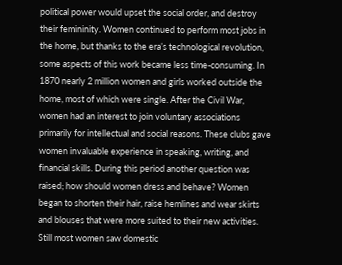political power would upset the social order, and destroy their femininity. Women continued to perform most jobs in the home, but thanks to the era’s technological revolution, some aspects of this work became less time-consuming. In 1870 nearly 2 million women and girls worked outside the home, most of which were single. After the Civil War, women had an interest to join voluntary associations primarily for intellectual and social reasons. These clubs gave women invaluable experience in speaking, writing, and financial skills. During this period another question was raised; how should women dress and behave? Women began to shorten their hair, raise hemlines and wear skirts and blouses that were more suited to their new activities. Still most women saw domestic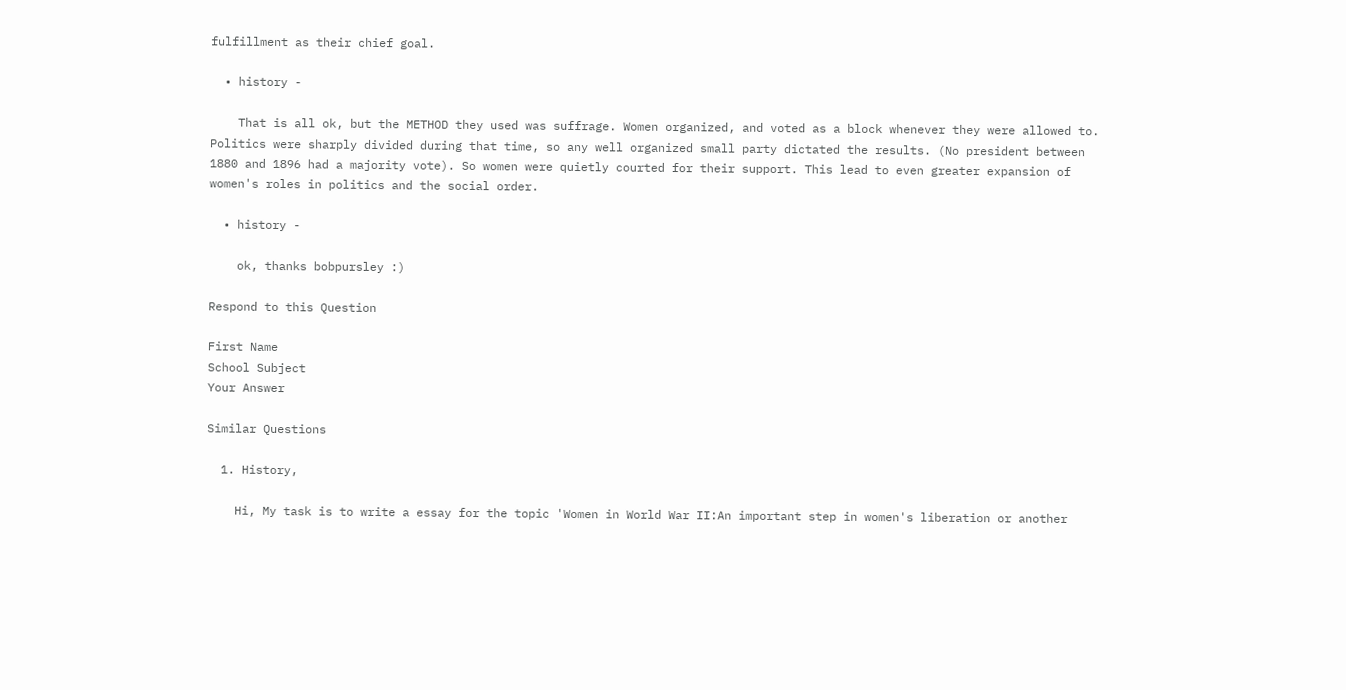fulfillment as their chief goal.

  • history -

    That is all ok, but the METHOD they used was suffrage. Women organized, and voted as a block whenever they were allowed to. Politics were sharply divided during that time, so any well organized small party dictated the results. (No president between 1880 and 1896 had a majority vote). So women were quietly courted for their support. This lead to even greater expansion of women's roles in politics and the social order.

  • history -

    ok, thanks bobpursley :)

Respond to this Question

First Name
School Subject
Your Answer

Similar Questions

  1. History,

    Hi, My task is to write a essay for the topic 'Women in World War II:An important step in women's liberation or another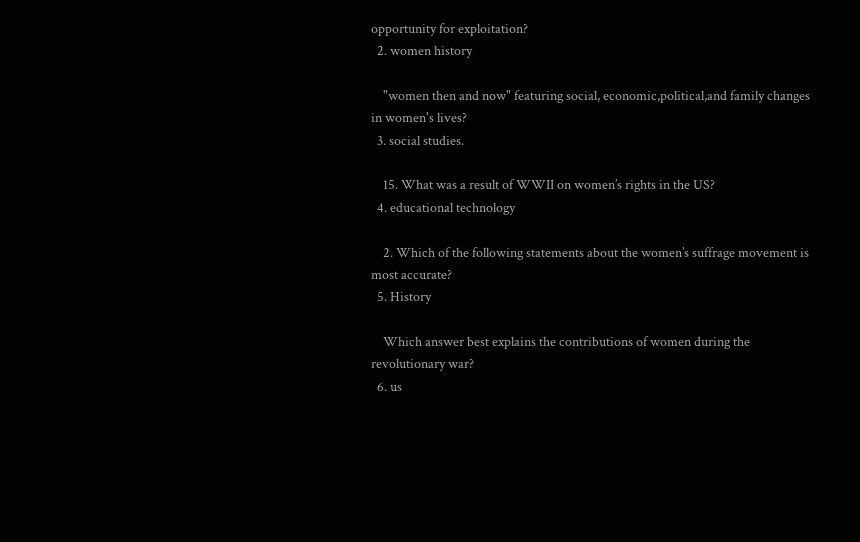opportunity for exploitation?
  2. women history

    "women then and now" featuring social, economic,political,and family changes in women's lives?
  3. social studies.

    15. What was a result of WWII on women’s rights in the US?
  4. educational technology

    2. Which of the following statements about the women’s suffrage movement is most accurate?
  5. History

    Which answer best explains the contributions of women during the revolutionary war?
  6. us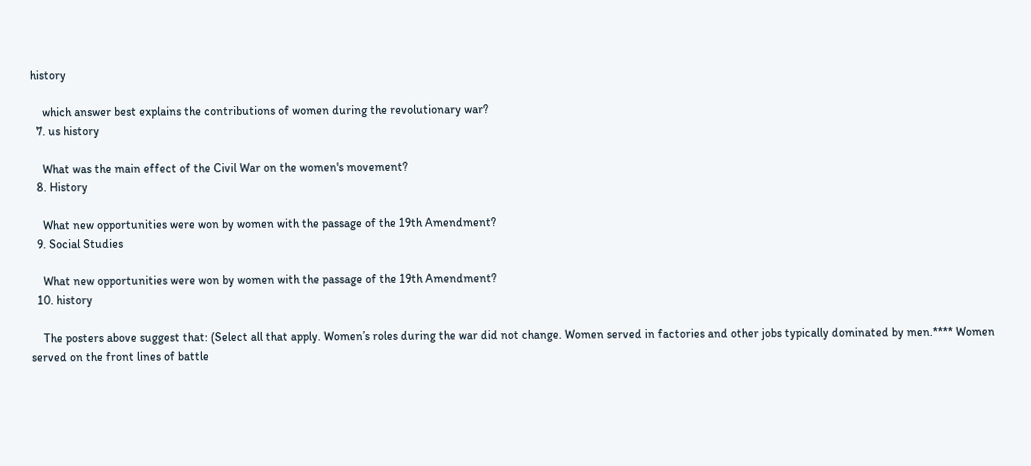history

    which answer best explains the contributions of women during the revolutionary war?
  7. us history

    What was the main effect of the Civil War on the women's movement?
  8. History

    What new opportunities were won by women with the passage of the 19th Amendment?
  9. Social Studies

    What new opportunities were won by women with the passage of the 19th Amendment?
  10. history

    The posters above suggest that: (Select all that apply. Women’s roles during the war did not change. Women served in factories and other jobs typically dominated by men.**** Women served on the front lines of battle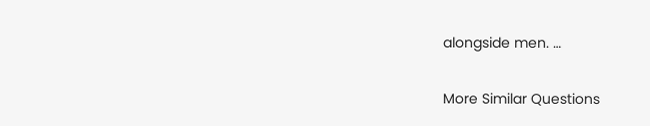alongside men. …

More Similar Questions